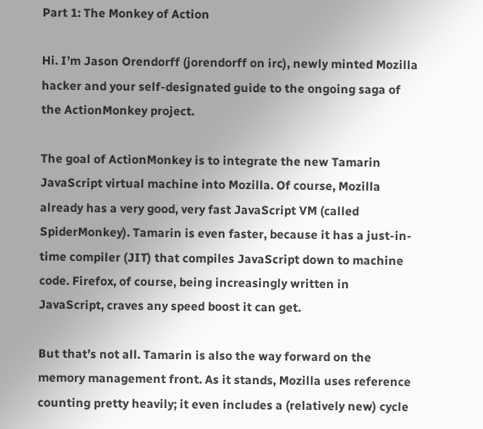Part 1: The Monkey of Action

Hi. I’m Jason Orendorff (jorendorff on irc), newly minted Mozilla hacker and your self-designated guide to the ongoing saga of the ActionMonkey project.

The goal of ActionMonkey is to integrate the new Tamarin JavaScript virtual machine into Mozilla. Of course, Mozilla already has a very good, very fast JavaScript VM (called SpiderMonkey). Tamarin is even faster, because it has a just-in-time compiler (JIT) that compiles JavaScript down to machine code. Firefox, of course, being increasingly written in JavaScript, craves any speed boost it can get.

But that’s not all. Tamarin is also the way forward on the memory management front. As it stands, Mozilla uses reference counting pretty heavily; it even includes a (relatively new) cycle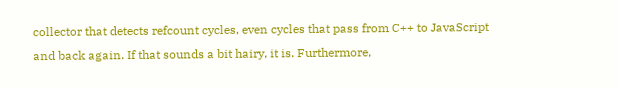collector that detects refcount cycles, even cycles that pass from C++ to JavaScript and back again. If that sounds a bit hairy, it is. Furthermore,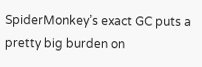SpiderMonkey’s exact GC puts a pretty big burden on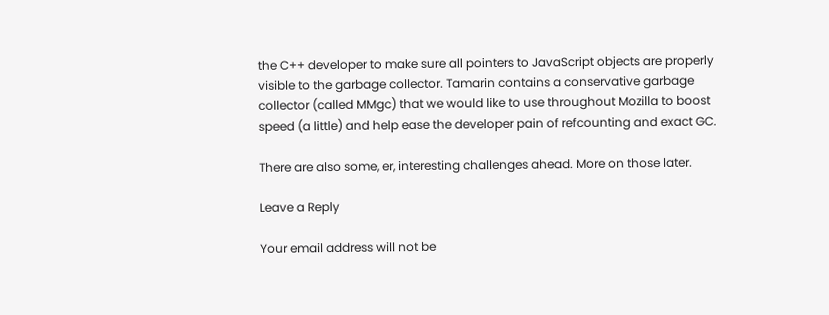the C++ developer to make sure all pointers to JavaScript objects are properly visible to the garbage collector. Tamarin contains a conservative garbage collector (called MMgc) that we would like to use throughout Mozilla to boost speed (a little) and help ease the developer pain of refcounting and exact GC.

There are also some, er, interesting challenges ahead. More on those later.

Leave a Reply

Your email address will not be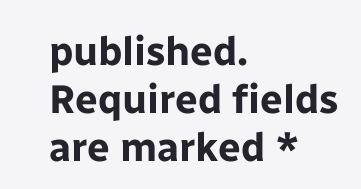published. Required fields are marked *